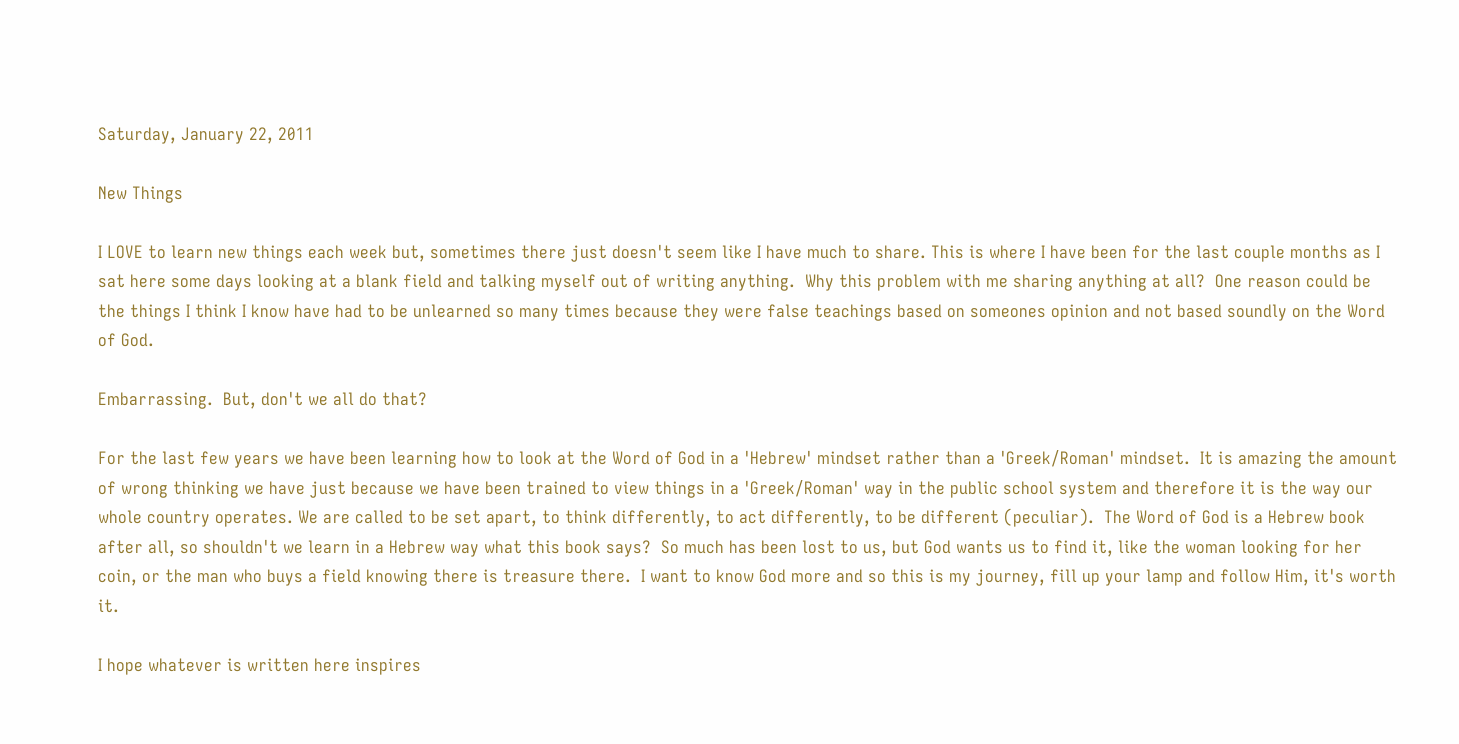Saturday, January 22, 2011

New Things

I LOVE to learn new things each week but, sometimes there just doesn't seem like I have much to share. This is where I have been for the last couple months as I sat here some days looking at a blank field and talking myself out of writing anything.  Why this problem with me sharing anything at all?  One reason could be the things I think I know have had to be unlearned so many times because they were false teachings based on someones opinion and not based soundly on the Word of God.

Embarrassing.  But, don't we all do that?

For the last few years we have been learning how to look at the Word of God in a 'Hebrew' mindset rather than a 'Greek/Roman' mindset.  It is amazing the amount of wrong thinking we have just because we have been trained to view things in a 'Greek/Roman' way in the public school system and therefore it is the way our whole country operates. We are called to be set apart, to think differently, to act differently, to be different (peculiar).  The Word of God is a Hebrew book after all, so shouldn't we learn in a Hebrew way what this book says?  So much has been lost to us, but God wants us to find it, like the woman looking for her coin, or the man who buys a field knowing there is treasure there.  I want to know God more and so this is my journey, fill up your lamp and follow Him, it's worth it.

I hope whatever is written here inspires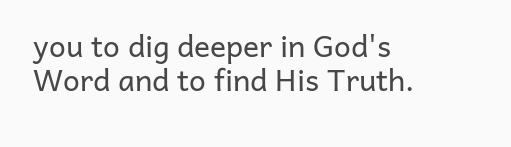you to dig deeper in God's Word and to find His Truth.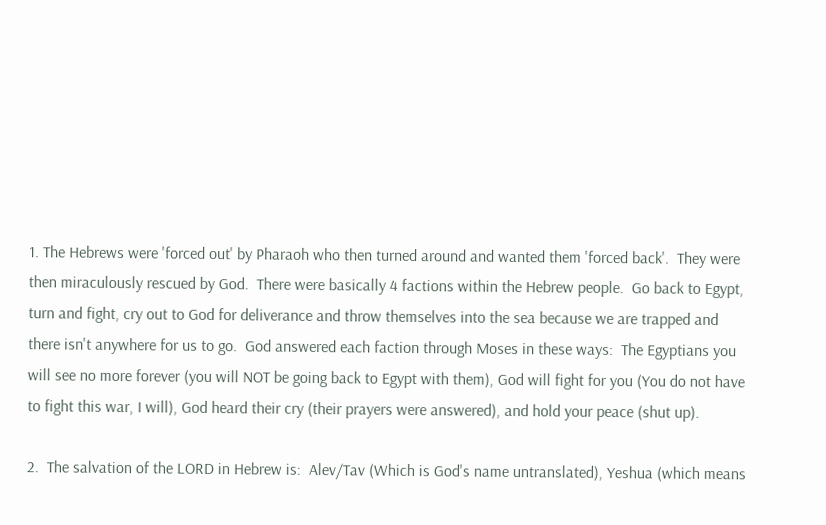1. The Hebrews were 'forced out' by Pharaoh who then turned around and wanted them 'forced back'.  They were then miraculously rescued by God.  There were basically 4 factions within the Hebrew people.  Go back to Egypt, turn and fight, cry out to God for deliverance and throw themselves into the sea because we are trapped and there isn't anywhere for us to go.  God answered each faction through Moses in these ways:  The Egyptians you will see no more forever (you will NOT be going back to Egypt with them), God will fight for you (You do not have to fight this war, I will), God heard their cry (their prayers were answered), and hold your peace (shut up).

2.  The salvation of the LORD in Hebrew is:  Alev/Tav (Which is God's name untranslated), Yeshua (which means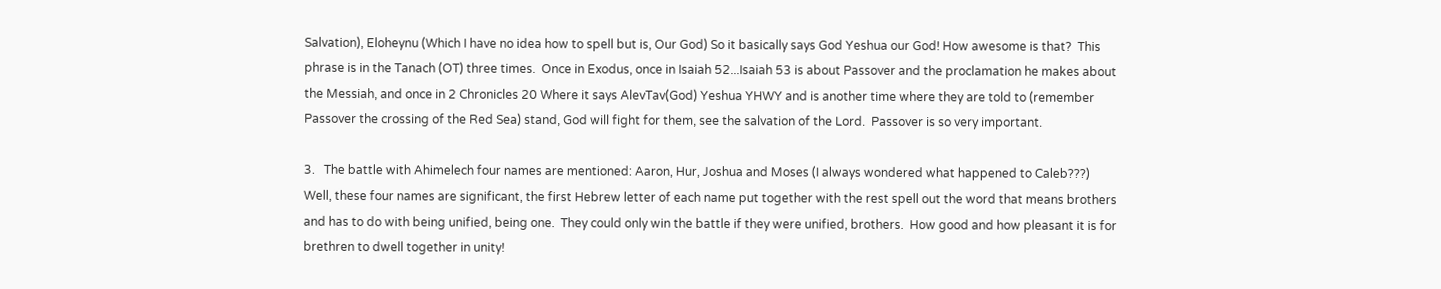Salvation), Eloheynu (Which I have no idea how to spell but is, Our God) So it basically says God Yeshua our God! How awesome is that?  This phrase is in the Tanach (OT) three times.  Once in Exodus, once in Isaiah 52...Isaiah 53 is about Passover and the proclamation he makes about the Messiah, and once in 2 Chronicles 20 Where it says AlevTav(God) Yeshua YHWY and is another time where they are told to (remember Passover the crossing of the Red Sea) stand, God will fight for them, see the salvation of the Lord.  Passover is so very important.

3.   The battle with Ahimelech four names are mentioned: Aaron, Hur, Joshua and Moses (I always wondered what happened to Caleb???)  Well, these four names are significant, the first Hebrew letter of each name put together with the rest spell out the word that means brothers and has to do with being unified, being one.  They could only win the battle if they were unified, brothers.  How good and how pleasant it is for brethren to dwell together in unity!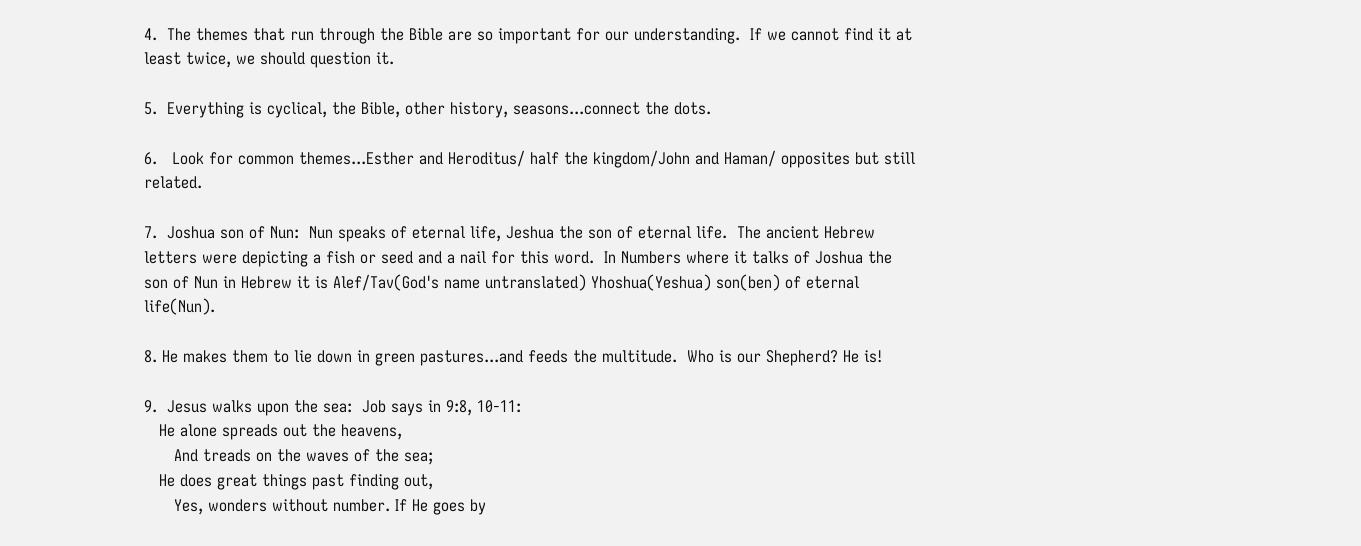4.  The themes that run through the Bible are so important for our understanding.  If we cannot find it at least twice, we should question it.

5.  Everything is cyclical, the Bible, other history, seasons...connect the dots.

6.   Look for common themes...Esther and Heroditus/ half the kingdom/John and Haman/ opposites but still related.

7.  Joshua son of Nun:  Nun speaks of eternal life, Jeshua the son of eternal life.  The ancient Hebrew letters were depicting a fish or seed and a nail for this word.  In Numbers where it talks of Joshua the son of Nun in Hebrew it is Alef/Tav(God's name untranslated) Yhoshua(Yeshua) son(ben) of eternal life(Nun).

8. He makes them to lie down in green pastures...and feeds the multitude.  Who is our Shepherd? He is!

9.  Jesus walks upon the sea:  Job says in 9:8, 10-11:
   He alone spreads out the heavens,
      And treads on the waves of the sea;
   He does great things past finding out,
      Yes, wonders without number. If He goes by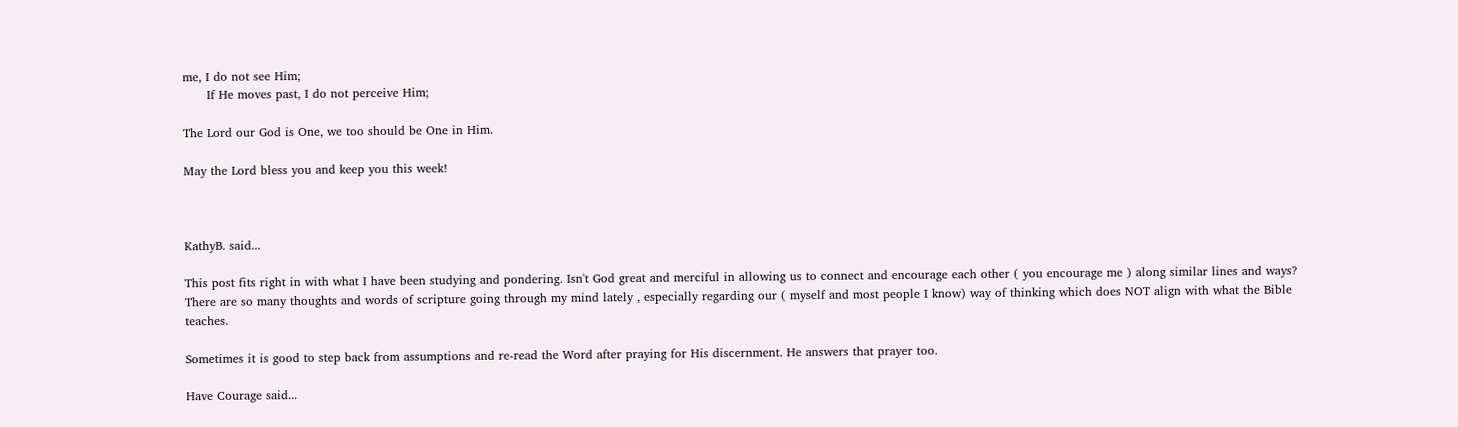me, I do not see Him;
      If He moves past, I do not perceive Him;

The Lord our God is One, we too should be One in Him.

May the Lord bless you and keep you this week!



KathyB. said...

This post fits right in with what I have been studying and pondering. Isn't God great and merciful in allowing us to connect and encourage each other ( you encourage me ) along similar lines and ways? There are so many thoughts and words of scripture going through my mind lately , especially regarding our ( myself and most people I know) way of thinking which does NOT align with what the Bible teaches.

Sometimes it is good to step back from assumptions and re-read the Word after praying for His discernment. He answers that prayer too.

Have Courage said...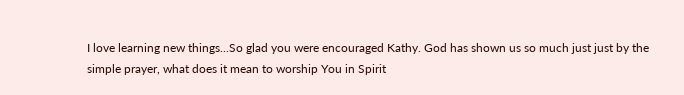I love learning new things...So glad you were encouraged Kathy. God has shown us so much just just by the simple prayer, what does it mean to worship You in Spirit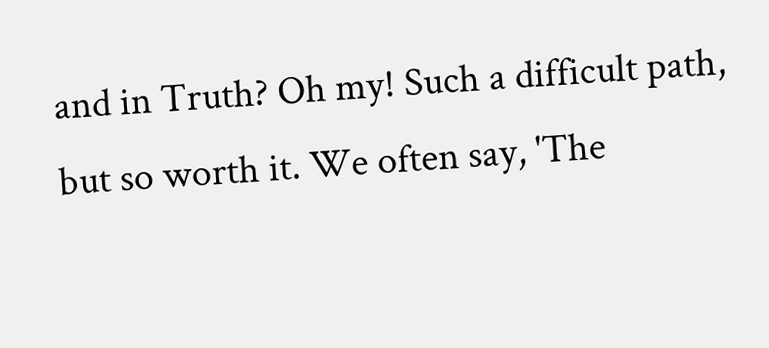and in Truth? Oh my! Such a difficult path, but so worth it. We often say, 'The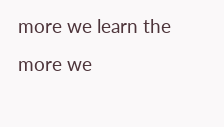more we learn the more we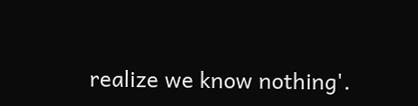realize we know nothing'.